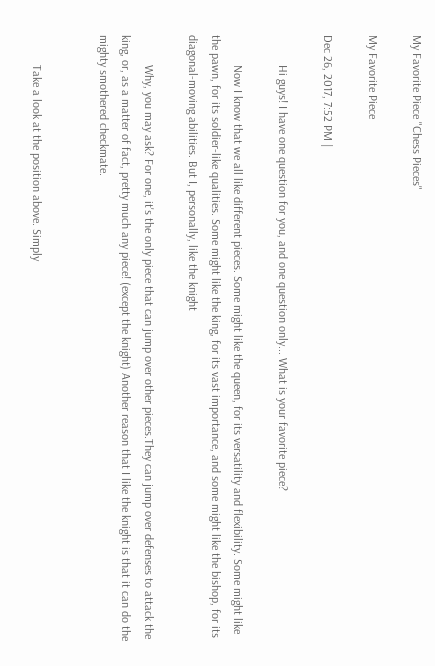My Favorite Piece "Chess Pieces"

My Favorite Piece

Dec 26, 2017, 7:52 PM |

          Hi guys! I have one question for you, and one question only... What is your favorite piece?

          Now I know that we all like different pieces. Some might like the queen, for its versatility and flexibility. Some might like the pawn, for its soldier-like qualities. Some might like the king, for its vast importance, and some might like the bishop, for its diagonal-moving abilities. But I, personally, like the knight

          Why, you may ask? For one, it's the only piece that can jump over other pieces.They can jump over defenses to attack the king, or, as a matter of fact, pretty much any piece! (except the knight) Another reason that I like the knight is that it can do the mighty smothered checkmate.


          Take a look at the position above. Simply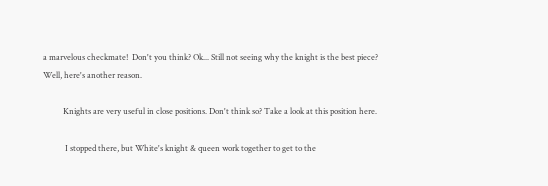a marvelous checkmate!  Don't you think? Ok... Still not seeing why the knight is the best piece? Well, here's another reason.

          Knights are very useful in close positions. Don't think so? Take a look at this position here.

           I stopped there, but White's knight & queen work together to get to the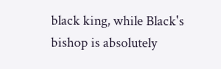black king, while Black's bishop is absolutely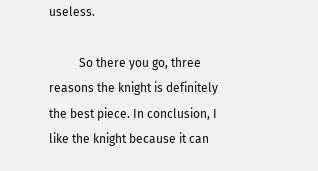useless.

          So there you go, three reasons the knight is definitely the best piece. In conclusion, I like the knight because it can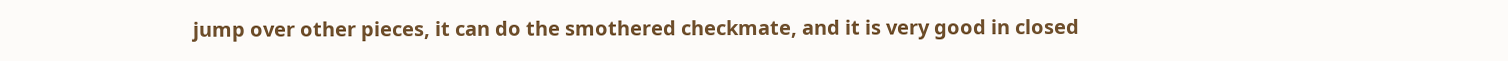jump over other pieces, it can do the smothered checkmate, and it is very good in closed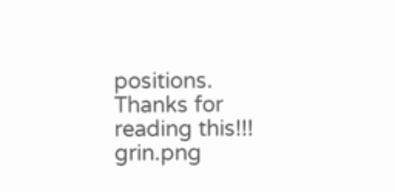positions. Thanks for reading this!!! grin.png